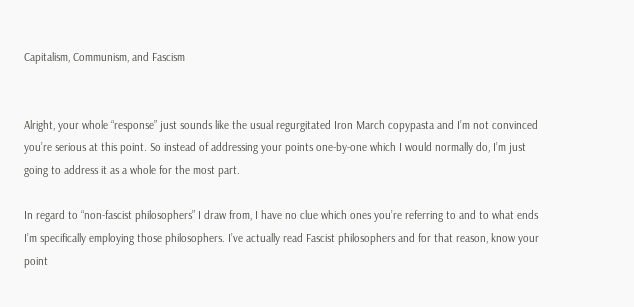Capitalism, Communism, and Fascism


Alright, your whole “response” just sounds like the usual regurgitated Iron March copypasta and I’m not convinced you’re serious at this point. So instead of addressing your points one-by-one which I would normally do, I’m just going to address it as a whole for the most part.

In regard to “non-fascist philosophers” I draw from, I have no clue which ones you’re referring to and to what ends I’m specifically employing those philosophers. I’ve actually read Fascist philosophers and for that reason, know your point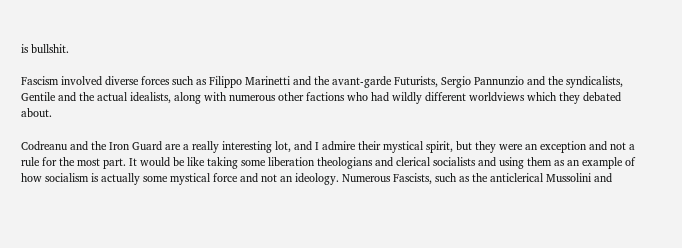is bullshit.

Fascism involved diverse forces such as Filippo Marinetti and the avant-garde Futurists, Sergio Pannunzio and the syndicalists, Gentile and the actual idealists, along with numerous other factions who had wildly different worldviews which they debated about.

Codreanu and the Iron Guard are a really interesting lot, and I admire their mystical spirit, but they were an exception and not a rule for the most part. It would be like taking some liberation theologians and clerical socialists and using them as an example of how socialism is actually some mystical force and not an ideology. Numerous Fascists, such as the anticlerical Mussolini and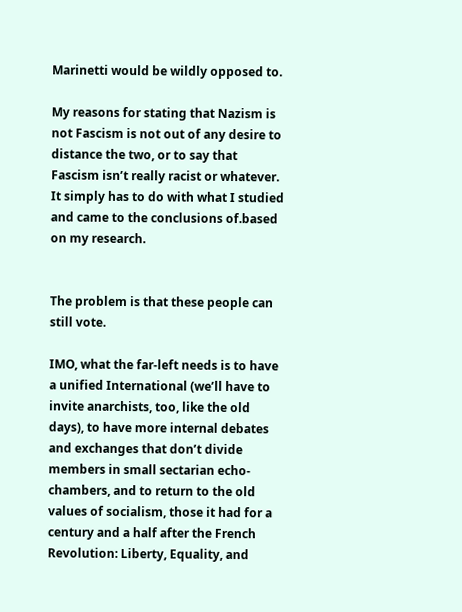Marinetti would be wildly opposed to.

My reasons for stating that Nazism is not Fascism is not out of any desire to distance the two, or to say that Fascism isn’t really racist or whatever. It simply has to do with what I studied and came to the conclusions of.based on my research.


The problem is that these people can still vote.

IMO, what the far-left needs is to have a unified International (we’ll have to invite anarchists, too, like the old days), to have more internal debates and exchanges that don’t divide members in small sectarian echo-chambers, and to return to the old values of socialism, those it had for a century and a half after the French Revolution: Liberty, Equality, and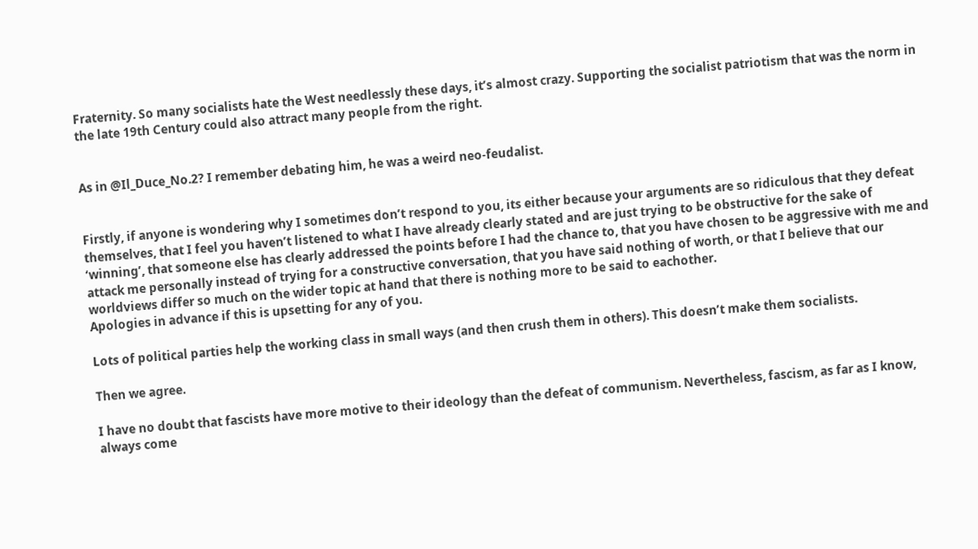Fraternity. So many socialists hate the West needlessly these days, it’s almost crazy. Supporting the socialist patriotism that was the norm in the late 19th Century could also attract many people from the right.


As in @Il_Duce_No.2? I remember debating him, he was a weird neo-feudalist.


Firstly, if anyone is wondering why I sometimes don’t respond to you, its either because your arguments are so ridiculous that they defeat themselves, that I feel you haven’t listened to what I have already clearly stated and are just trying to be obstructive for the sake of ‘winning’, that someone else has clearly addressed the points before I had the chance to, that you have chosen to be aggressive with me and attack me personally instead of trying for a constructive conversation, that you have said nothing of worth, or that I believe that our worldviews differ so much on the wider topic at hand that there is nothing more to be said to eachother.
Apologies in advance if this is upsetting for any of you.

Lots of political parties help the working class in small ways (and then crush them in others). This doesn’t make them socialists.

Then we agree.

I have no doubt that fascists have more motive to their ideology than the defeat of communism. Nevertheless, fascism, as far as I know, always come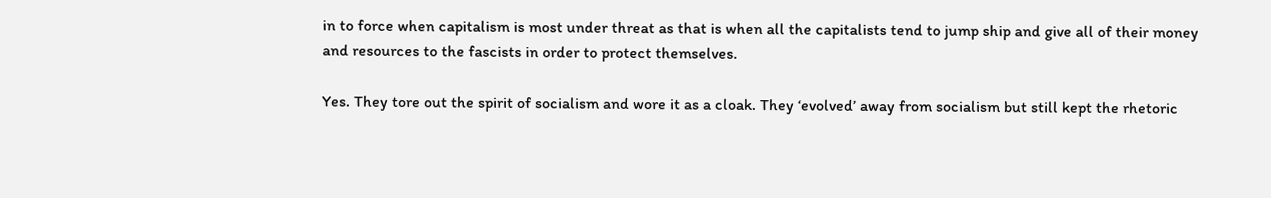in to force when capitalism is most under threat as that is when all the capitalists tend to jump ship and give all of their money and resources to the fascists in order to protect themselves.

Yes. They tore out the spirit of socialism and wore it as a cloak. They ‘evolved’ away from socialism but still kept the rhetoric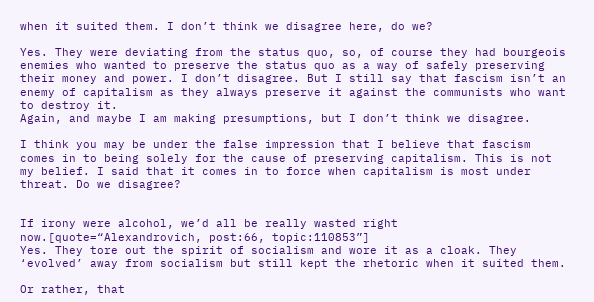when it suited them. I don’t think we disagree here, do we?

Yes. They were deviating from the status quo, so, of course they had bourgeois enemies who wanted to preserve the status quo as a way of safely preserving their money and power. I don’t disagree. But I still say that fascism isn’t an enemy of capitalism as they always preserve it against the communists who want to destroy it.
Again, and maybe I am making presumptions, but I don’t think we disagree.

I think you may be under the false impression that I believe that fascism comes in to being solely for the cause of preserving capitalism. This is not my belief. I said that it comes in to force when capitalism is most under threat. Do we disagree?


If irony were alcohol, we’d all be really wasted right now.[quote=“Alexandrovich, post:66, topic:110853”]
Yes. They tore out the spirit of socialism and wore it as a cloak. They ‘evolved’ away from socialism but still kept the rhetoric when it suited them.

Or rather, that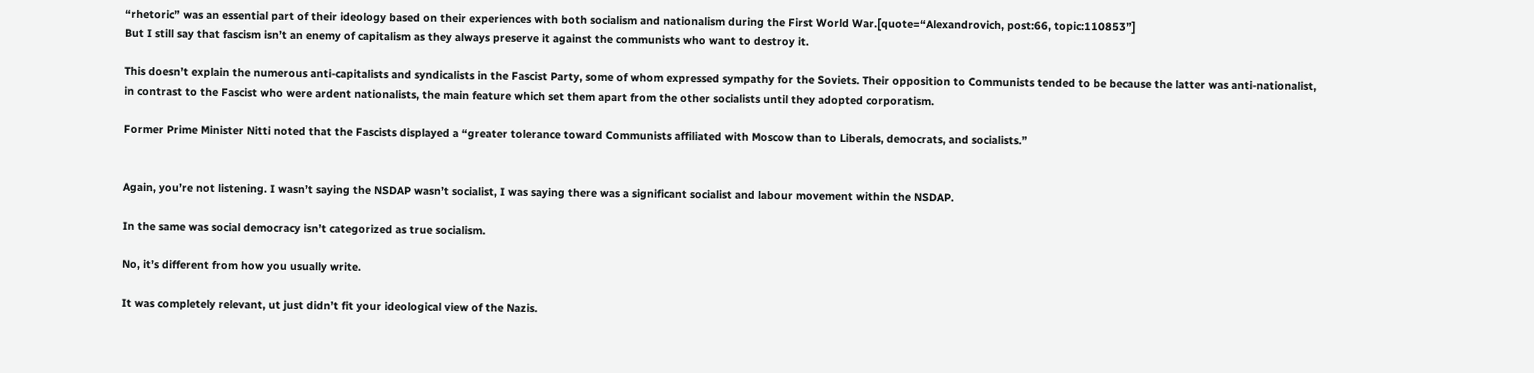“rhetoric” was an essential part of their ideology based on their experiences with both socialism and nationalism during the First World War.[quote=“Alexandrovich, post:66, topic:110853”]
But I still say that fascism isn’t an enemy of capitalism as they always preserve it against the communists who want to destroy it.

This doesn’t explain the numerous anti-capitalists and syndicalists in the Fascist Party, some of whom expressed sympathy for the Soviets. Their opposition to Communists tended to be because the latter was anti-nationalist, in contrast to the Fascist who were ardent nationalists, the main feature which set them apart from the other socialists until they adopted corporatism.

Former Prime Minister Nitti noted that the Fascists displayed a “greater tolerance toward Communists affiliated with Moscow than to Liberals, democrats, and socialists.”


Again, you’re not listening. I wasn’t saying the NSDAP wasn’t socialist, I was saying there was a significant socialist and labour movement within the NSDAP.

In the same was social democracy isn’t categorized as true socialism.

No, it’s different from how you usually write.

It was completely relevant, ut just didn’t fit your ideological view of the Nazis.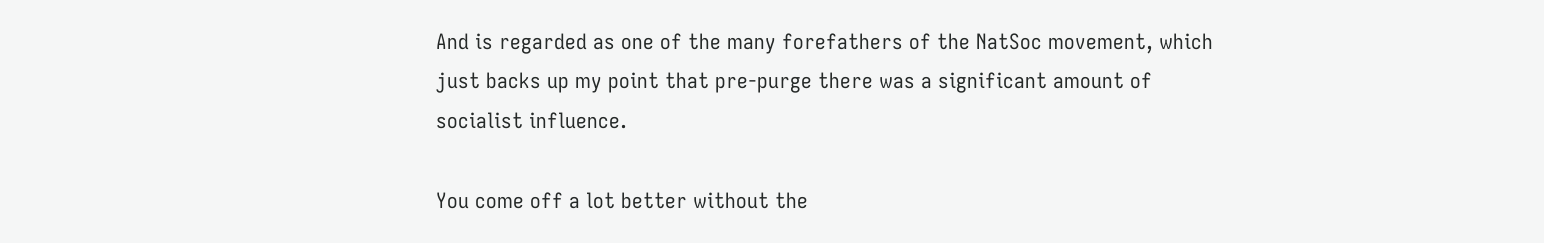And is regarded as one of the many forefathers of the NatSoc movement, which just backs up my point that pre-purge there was a significant amount of socialist influence.

You come off a lot better without the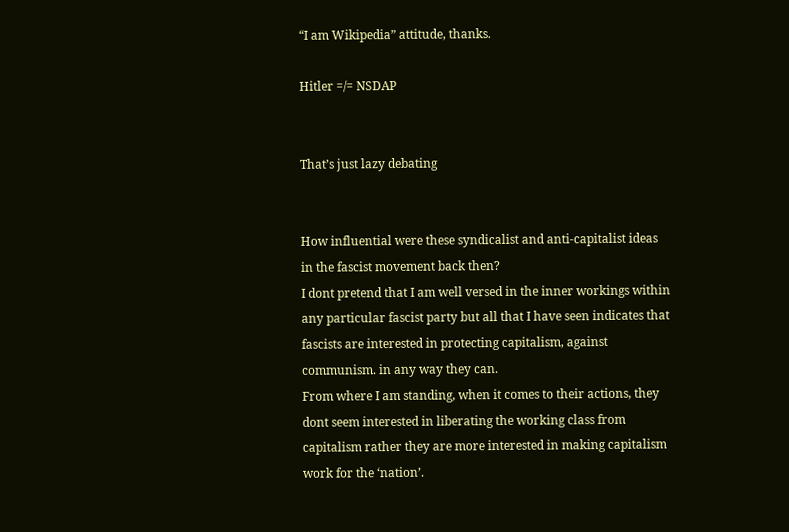“I am Wikipedia” attitude, thanks.

Hitler =/= NSDAP


That’s just lazy debating


How influential were these syndicalist and anti-capitalist ideas in the fascist movement back then?
I dont pretend that I am well versed in the inner workings within any particular fascist party but all that I have seen indicates that fascists are interested in protecting capitalism, against communism. in any way they can.
From where I am standing, when it comes to their actions, they dont seem interested in liberating the working class from capitalism rather they are more interested in making capitalism work for the ‘nation’.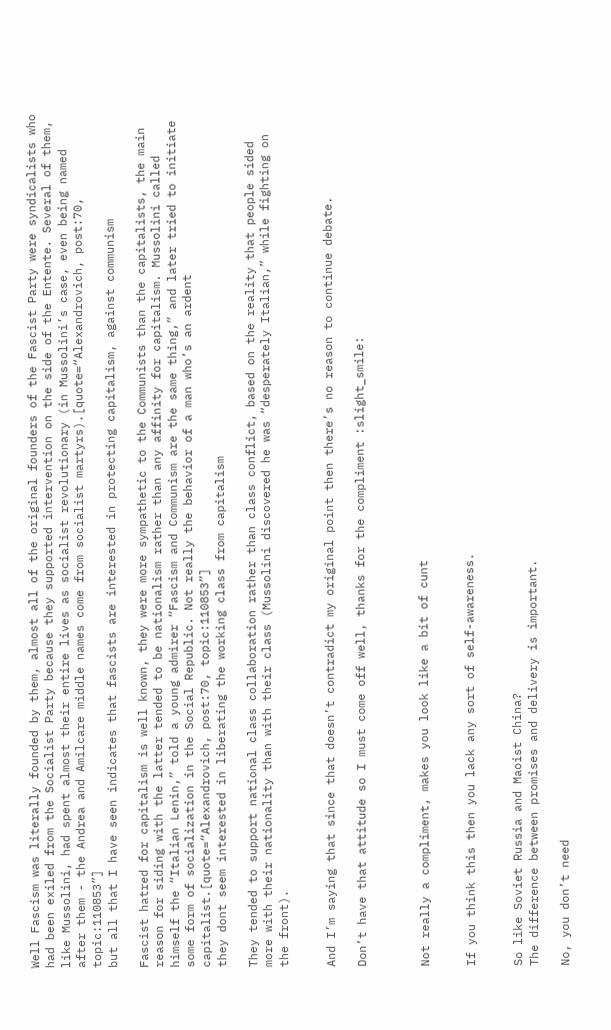Well Fascism was literally founded by them, almost all of the original founders of the Fascist Party were syndicalists who had been exiled from the Socialist Party because they supported intervention on the side of the Entente. Several of them, like Mussolini, had spent almost their entire lives as socialist revolutionary (in Mussolini’s case, even being named after them - the Andrea and Amilcare middle names come from socialist martyrs).[quote=“Alexandrovich, post:70, topic:110853”]
but all that I have seen indicates that fascists are interested in protecting capitalism, against communism

Fascist hatred for capitalism is well known, they were more sympathetic to the Communists than the capitalists, the main reason for siding with the latter tended to be nationalism rather than any affinity for capitalism. Mussolini called himself the “Italian Lenin,” told a young admirer “Fascism and Communism are the same thing,” and later tried to initiate some form of socialization in the Social Republic. Not really the behavior of a man who’s an ardent capitalist.[quote=“Alexandrovich, post:70, topic:110853”]
they dont seem interested in liberating the working class from capitalism

They tended to support national class collaboration rather than class conflict, based on the reality that people sided more with their nationality than with their class (Mussolini discovered he was “desperately Italian,” while fighting on the front).


And I’m saying that since that doesn’t contradict my original point then there’s no reason to continue debate.

Don’t have that attitude so I must come off well, thanks for the compliment :slight_smile:



Not really a compliment, makes you look like a bit of cunt


If you think this then you lack any sort of self-awareness.


So like Soviet Russia and Maoist China?
The difference between promises and delivery is important.

No, you don’t need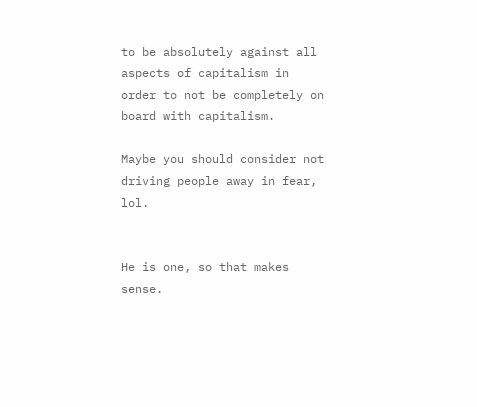to be absolutely against all aspects of capitalism in order to not be completely on board with capitalism.

Maybe you should consider not driving people away in fear, lol.


He is one, so that makes sense.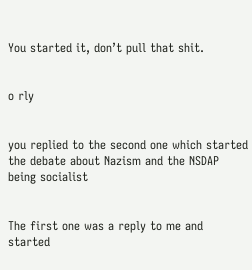You started it, don’t pull that shit.


o rly


you replied to the second one which started the debate about Nazism and the NSDAP being socialist


The first one was a reply to me and started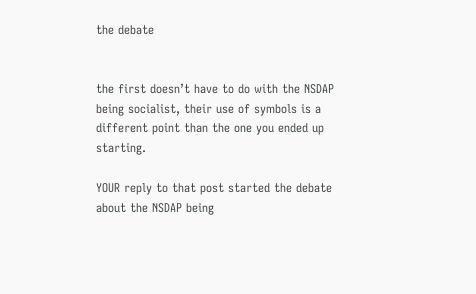the debate


the first doesn’t have to do with the NSDAP being socialist, their use of symbols is a different point than the one you ended up starting.

YOUR reply to that post started the debate about the NSDAP being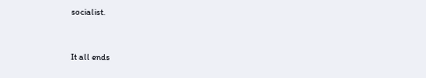socialist.


It all ends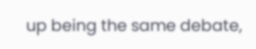up being the same debate,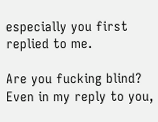especially you first replied to me.

Are you fucking blind? Even in my reply to you,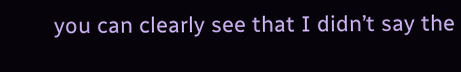you can clearly see that I didn’t say the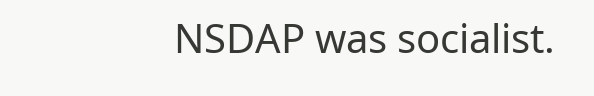NSDAP was socialist.